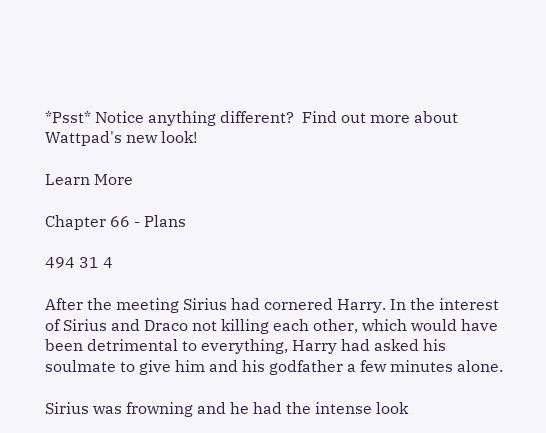*Psst* Notice anything different?  Find out more about Wattpad's new look!

Learn More

Chapter 66 - Plans

494 31 4

After the meeting Sirius had cornered Harry. In the interest of Sirius and Draco not killing each other, which would have been detrimental to everything, Harry had asked his soulmate to give him and his godfather a few minutes alone.

Sirius was frowning and he had the intense look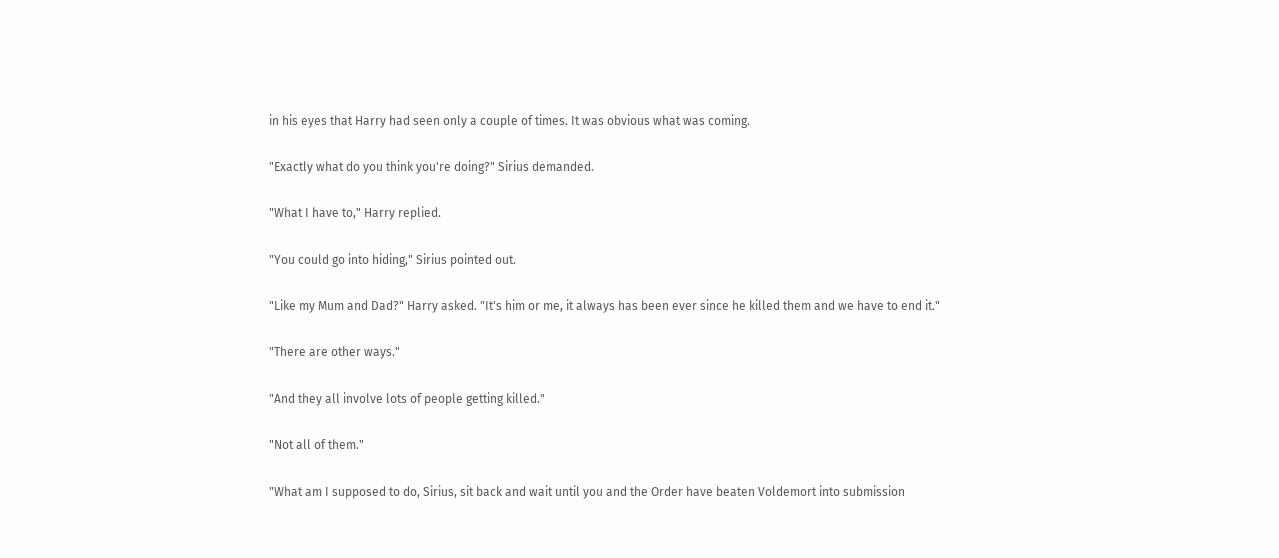in his eyes that Harry had seen only a couple of times. It was obvious what was coming.

"Exactly what do you think you're doing?" Sirius demanded.

"What I have to," Harry replied.

"You could go into hiding," Sirius pointed out.

"Like my Mum and Dad?" Harry asked. "It's him or me, it always has been ever since he killed them and we have to end it."

"There are other ways."

"And they all involve lots of people getting killed."

"Not all of them."

"What am I supposed to do, Sirius, sit back and wait until you and the Order have beaten Voldemort into submission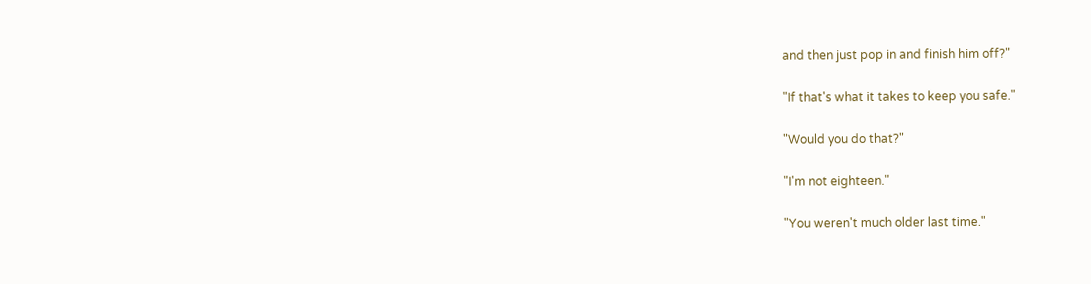and then just pop in and finish him off?"

"If that's what it takes to keep you safe."

"Would you do that?"

"I'm not eighteen."

"You weren't much older last time."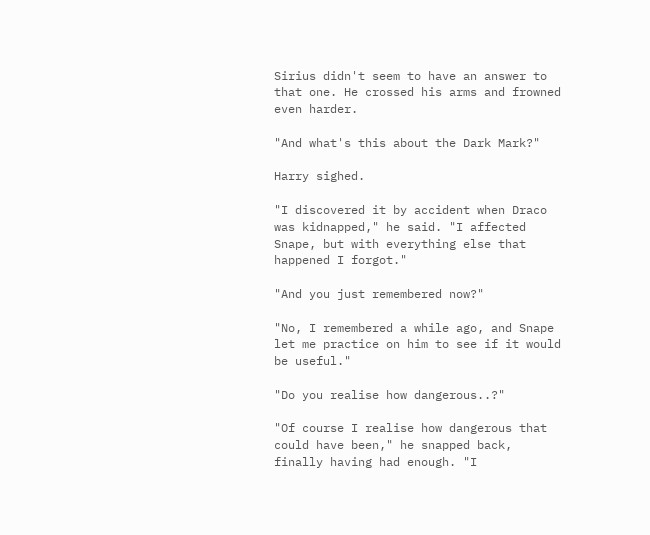Sirius didn't seem to have an answer to that one. He crossed his arms and frowned even harder.

"And what's this about the Dark Mark?"

Harry sighed.

"I discovered it by accident when Draco was kidnapped," he said. "I affected Snape, but with everything else that happened I forgot."

"And you just remembered now?"

"No, I remembered a while ago, and Snape let me practice on him to see if it would be useful."

"Do you realise how dangerous..?"

"Of course I realise how dangerous that could have been," he snapped back, finally having had enough. "I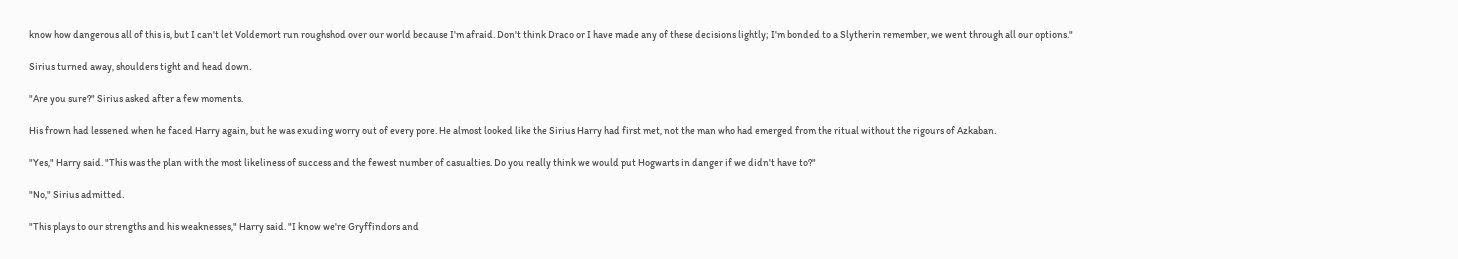know how dangerous all of this is, but I can't let Voldemort run roughshod over our world because I'm afraid. Don't think Draco or I have made any of these decisions lightly; I'm bonded to a Slytherin remember, we went through all our options."

Sirius turned away, shoulders tight and head down.

"Are you sure?" Sirius asked after a few moments.

His frown had lessened when he faced Harry again, but he was exuding worry out of every pore. He almost looked like the Sirius Harry had first met, not the man who had emerged from the ritual without the rigours of Azkaban.

"Yes," Harry said. "This was the plan with the most likeliness of success and the fewest number of casualties. Do you really think we would put Hogwarts in danger if we didn't have to?"

"No," Sirius admitted.

"This plays to our strengths and his weaknesses," Harry said. "I know we're Gryffindors and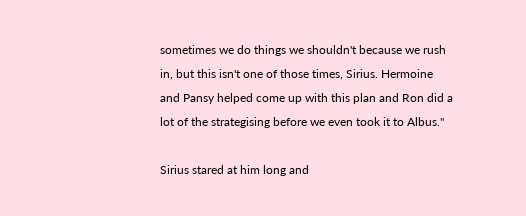sometimes we do things we shouldn't because we rush in, but this isn't one of those times, Sirius. Hermoine and Pansy helped come up with this plan and Ron did a lot of the strategising before we even took it to Albus."

Sirius stared at him long and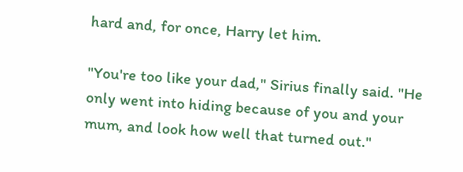hard and, for once, Harry let him.

"You're too like your dad," Sirius finally said. "He only went into hiding because of you and your mum, and look how well that turned out."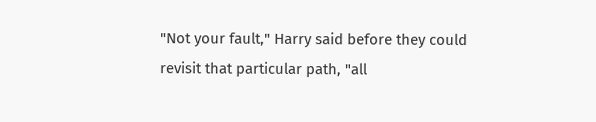"Not your fault," Harry said before they could revisit that particular path, "all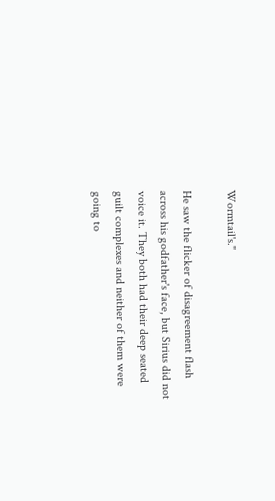Wormtail's."

He saw the flicker of disagreement flash across his godfather's face, but Sirius did not voice it. They both had their deep seated guilt complexes and neither of them were going to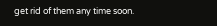get rid of them any time soon.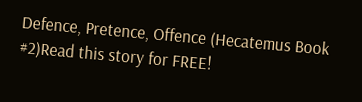Defence, Pretence, Offence (Hecatemus Book #2)Read this story for FREE!